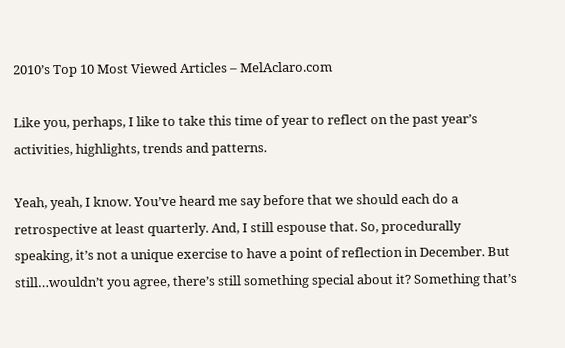2010’s Top 10 Most Viewed Articles – MelAclaro.com

Like you, perhaps, I like to take this time of year to reflect on the past year’s activities, highlights, trends and patterns.

Yeah, yeah, I know. You’ve heard me say before that we should each do a retrospective at least quarterly. And, I still espouse that. So, procedurally speaking, it’s not a unique exercise to have a point of reflection in December. But still…wouldn’t you agree, there’s still something special about it? Something that’s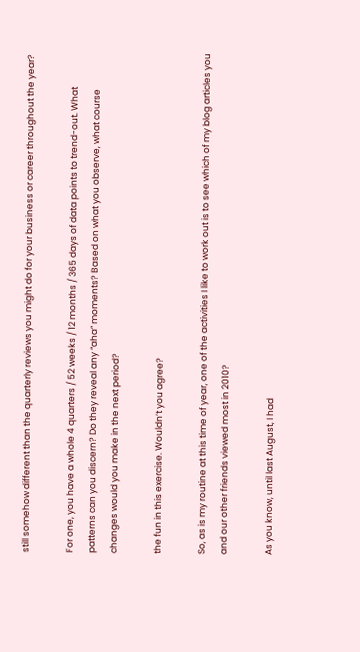still somehow different than the quarterly reviews you might do for your business or career throughout the year?

For one, you have a whole 4 quarters / 52 weeks / 12 months / 365 days of data points to trend-out. What patterns can you discern? Do they reveal any “aha” moments? Based on what you observe, what course changes would you make in the next period?

the fun in this exercise. Wouldn’t you agree?

So, as is my routine at this time of year, one of the activities I like to work out is to see which of my blog articles you and our other friends viewed most in 2010?

As you know, until last August, I had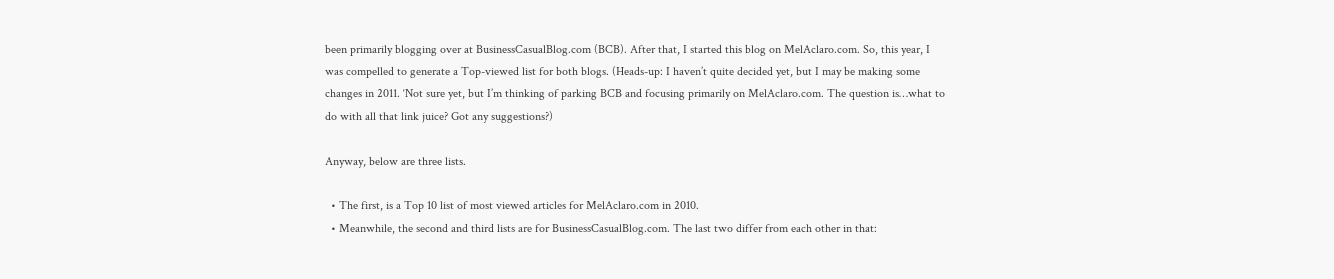been primarily blogging over at BusinessCasualBlog.com (BCB). After that, I started this blog on MelAclaro.com. So, this year, I was compelled to generate a Top-viewed list for both blogs. (Heads-up: I haven’t quite decided yet, but I may be making some changes in 2011. ‘Not sure yet, but I’m thinking of parking BCB and focusing primarily on MelAclaro.com. The question is…what to do with all that link juice? Got any suggestions?)

Anyway, below are three lists.

  • The first, is a Top 10 list of most viewed articles for MelAclaro.com in 2010.
  • Meanwhile, the second and third lists are for BusinessCasualBlog.com. The last two differ from each other in that: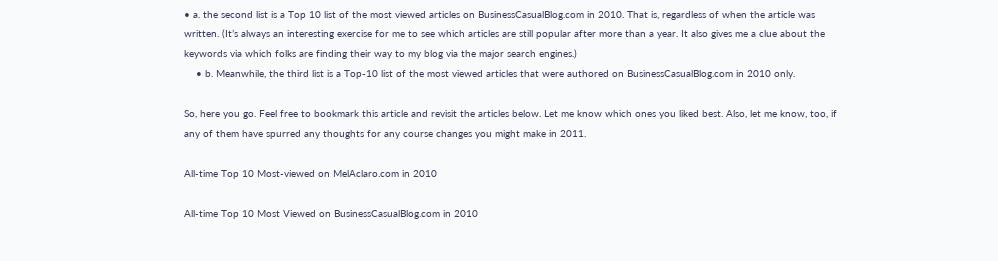• a. the second list is a Top 10 list of the most viewed articles on BusinessCasualBlog.com in 2010. That is, regardless of when the article was written. (It’s always an interesting exercise for me to see which articles are still popular after more than a year. It also gives me a clue about the keywords via which folks are finding their way to my blog via the major search engines.)
    • b. Meanwhile, the third list is a Top-10 list of the most viewed articles that were authored on BusinessCasualBlog.com in 2010 only.

So, here you go. Feel free to bookmark this article and revisit the articles below. Let me know which ones you liked best. Also, let me know, too, if any of them have spurred any thoughts for any course changes you might make in 2011.

All-time Top 10 Most-viewed on MelAclaro.com in 2010

All-time Top 10 Most Viewed on BusinessCasualBlog.com in 2010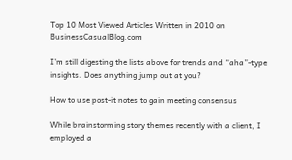Top 10 Most Viewed Articles Written in 2010 on BusinessCasualBlog.com

I’m still digesting the lists above for trends and “aha”-type insights. Does anything jump out at you?

How to use post-it notes to gain meeting consensus

While brainstorming story themes recently with a client, I employed a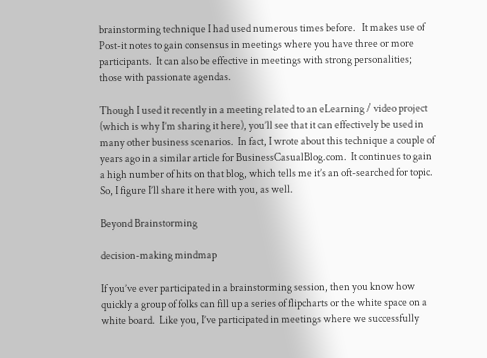brainstorming technique I had used numerous times before.   It makes use of Post-it notes to gain consensus in meetings where you have three or more participants.  It can also be effective in meetings with strong personalities; those with passionate agendas.

Though I used it recently in a meeting related to an eLearning / video project (which is why I’m sharing it here), you’ll see that it can effectively be used in many other business scenarios.  In fact, I wrote about this technique a couple of years ago in a similar article for BusinessCasualBlog.com.  It continues to gain a high number of hits on that blog, which tells me it’s an oft-searched for topic.  So, I figure I’ll share it here with you, as well.

Beyond Brainstorming

decision-making mindmap

If you’ve ever participated in a brainstorming session, then you know how quickly a group of folks can fill up a series of flipcharts or the white space on a white board.  Like you, I’ve participated in meetings where we successfully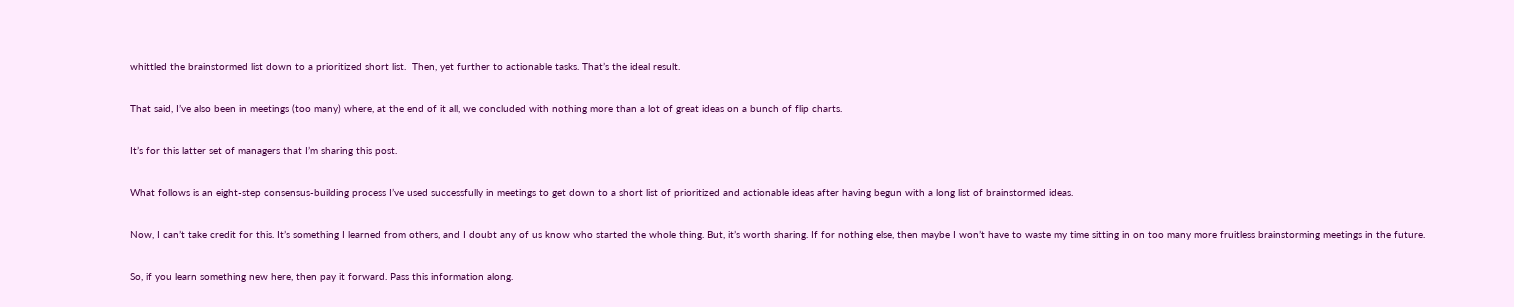whittled the brainstormed list down to a prioritized short list.  Then, yet further to actionable tasks. That’s the ideal result.

That said, I’ve also been in meetings (too many) where, at the end of it all, we concluded with nothing more than a lot of great ideas on a bunch of flip charts.

It’s for this latter set of managers that I’m sharing this post.

What follows is an eight-step consensus-building process I’ve used successfully in meetings to get down to a short list of prioritized and actionable ideas after having begun with a long list of brainstormed ideas.

Now, I can’t take credit for this. It’s something I learned from others, and I doubt any of us know who started the whole thing. But, it’s worth sharing. If for nothing else, then maybe I won’t have to waste my time sitting in on too many more fruitless brainstorming meetings in the future.

So, if you learn something new here, then pay it forward. Pass this information along.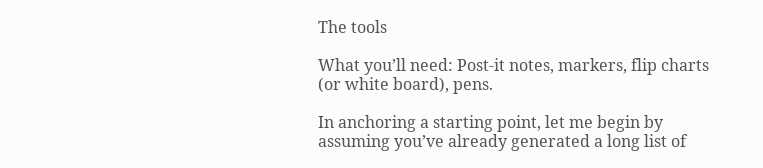The tools

What you’ll need: Post-it notes, markers, flip charts (or white board), pens.

In anchoring a starting point, let me begin by assuming you’ve already generated a long list of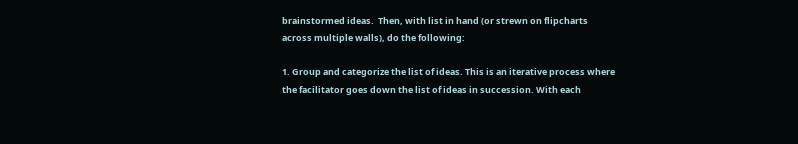brainstormed ideas.  Then, with list in hand (or strewn on flipcharts across multiple walls), do the following:

1. Group and categorize the list of ideas. This is an iterative process where the facilitator goes down the list of ideas in succession. With each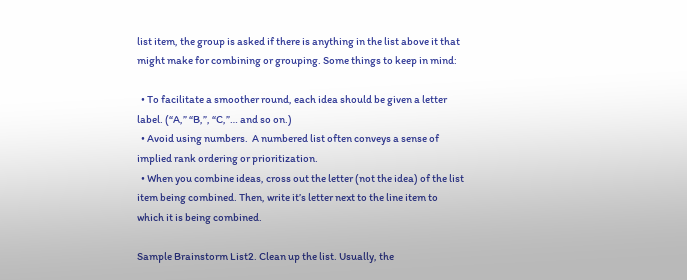list item, the group is asked if there is anything in the list above it that might make for combining or grouping. Some things to keep in mind:

  • To facilitate a smoother round, each idea should be given a letter label. (“A,” “B,”, “C,”… and so on.)
  • Avoid using numbers.  A numbered list often conveys a sense of implied rank ordering or prioritization.
  • When you combine ideas, cross out the letter (not the idea) of the list item being combined. Then, write it’s letter next to the line item to which it is being combined.

Sample Brainstorm List2. Clean up the list. Usually, the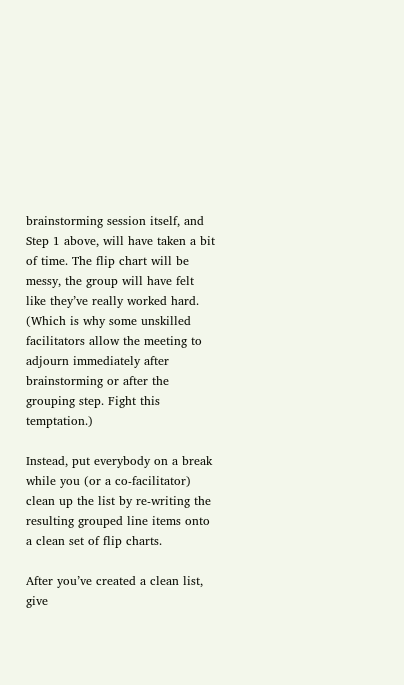brainstorming session itself, and Step 1 above, will have taken a bit of time. The flip chart will be messy, the group will have felt like they’ve really worked hard. (Which is why some unskilled facilitators allow the meeting to adjourn immediately after brainstorming or after the grouping step. Fight this temptation.)

Instead, put everybody on a break while you (or a co-facilitator) clean up the list by re-writing the resulting grouped line items onto a clean set of flip charts.

After you’ve created a clean list, give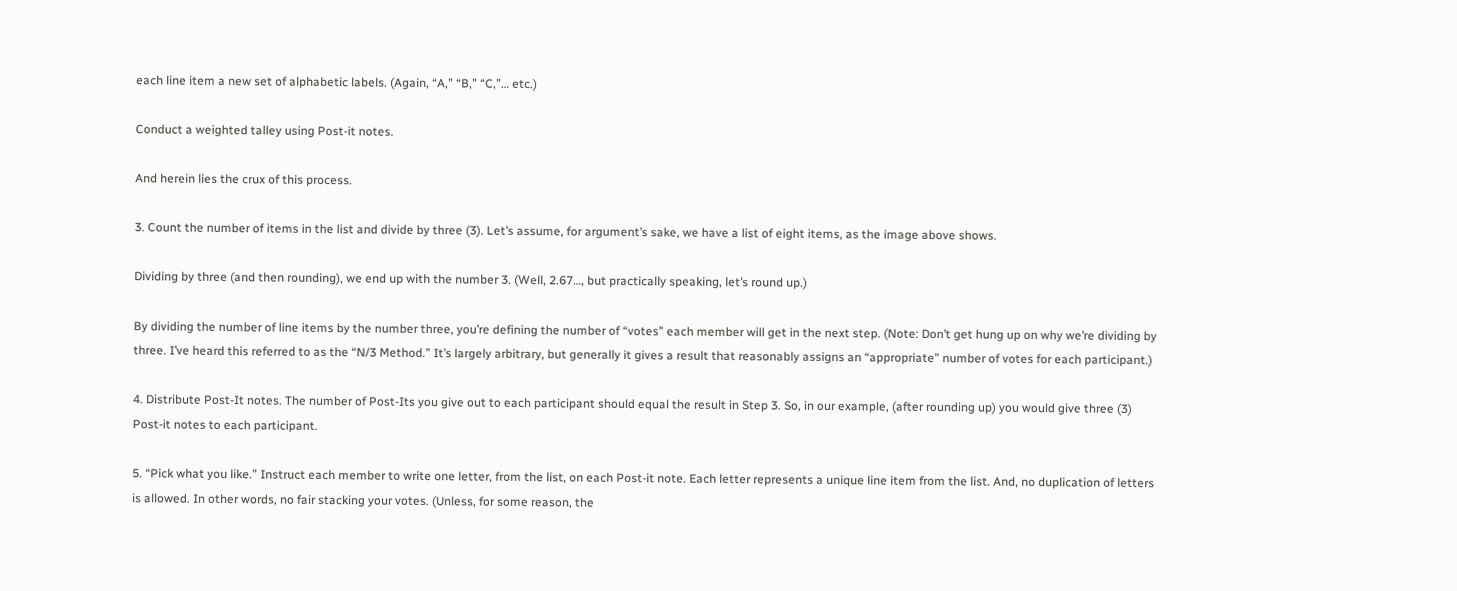each line item a new set of alphabetic labels. (Again, “A,” “B,” “C,”… etc.)

Conduct a weighted talley using Post-it notes.

And herein lies the crux of this process.

3. Count the number of items in the list and divide by three (3). Let’s assume, for argument’s sake, we have a list of eight items, as the image above shows.

Dividing by three (and then rounding), we end up with the number 3. (Well, 2.67…, but practically speaking, let’s round up.)

By dividing the number of line items by the number three, you’re defining the number of “votes” each member will get in the next step. (Note: Don’t get hung up on why we’re dividing by three. I’ve heard this referred to as the “N/3 Method.” It’s largely arbitrary, but generally it gives a result that reasonably assigns an “appropriate” number of votes for each participant.)

4. Distribute Post-It notes. The number of Post-Its you give out to each participant should equal the result in Step 3. So, in our example, (after rounding up) you would give three (3) Post-it notes to each participant.

5. “Pick what you like.” Instruct each member to write one letter, from the list, on each Post-it note. Each letter represents a unique line item from the list. And, no duplication of letters is allowed. In other words, no fair stacking your votes. (Unless, for some reason, the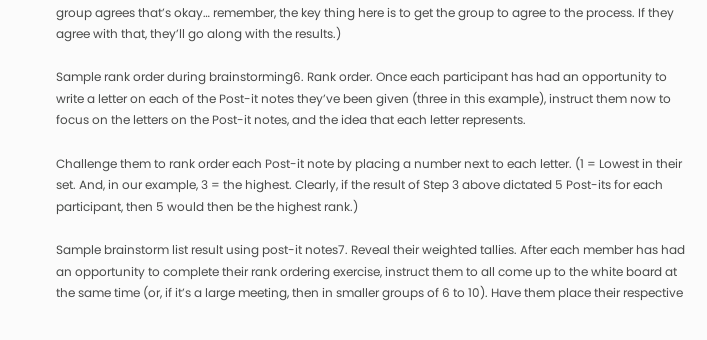group agrees that’s okay… remember, the key thing here is to get the group to agree to the process. If they agree with that, they’ll go along with the results.)

Sample rank order during brainstorming6. Rank order. Once each participant has had an opportunity to write a letter on each of the Post-it notes they’ve been given (three in this example), instruct them now to focus on the letters on the Post-it notes, and the idea that each letter represents.

Challenge them to rank order each Post-it note by placing a number next to each letter. (1 = Lowest in their set. And, in our example, 3 = the highest. Clearly, if the result of Step 3 above dictated 5 Post-its for each participant, then 5 would then be the highest rank.)

Sample brainstorm list result using post-it notes7. Reveal their weighted tallies. After each member has had an opportunity to complete their rank ordering exercise, instruct them to all come up to the white board at the same time (or, if it’s a large meeting, then in smaller groups of 6 to 10). Have them place their respective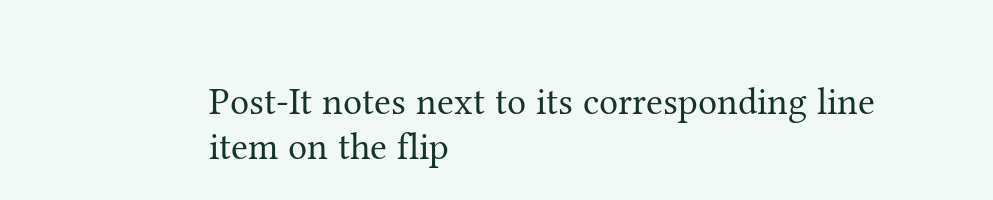Post-It notes next to its corresponding line item on the flip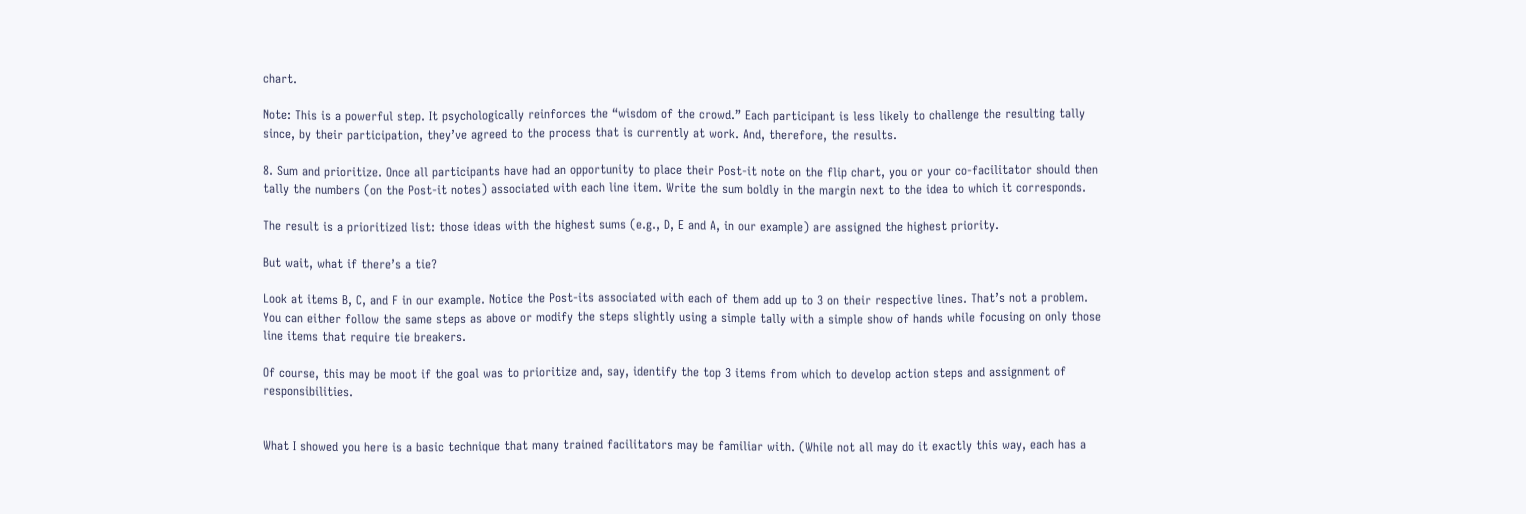chart.

Note: This is a powerful step. It psychologically reinforces the “wisdom of the crowd.” Each participant is less likely to challenge the resulting tally since, by their participation, they’ve agreed to the process that is currently at work. And, therefore, the results.

8. Sum and prioritize. Once all participants have had an opportunity to place their Post-it note on the flip chart, you or your co-facilitator should then tally the numbers (on the Post-it notes) associated with each line item. Write the sum boldly in the margin next to the idea to which it corresponds.

The result is a prioritized list: those ideas with the highest sums (e.g., D, E and A, in our example) are assigned the highest priority.

But wait, what if there’s a tie?

Look at items B, C, and F in our example. Notice the Post-its associated with each of them add up to 3 on their respective lines. That’s not a problem. You can either follow the same steps as above or modify the steps slightly using a simple tally with a simple show of hands while focusing on only those line items that require tie breakers.

Of course, this may be moot if the goal was to prioritize and, say, identify the top 3 items from which to develop action steps and assignment of responsibilities.


What I showed you here is a basic technique that many trained facilitators may be familiar with. (While not all may do it exactly this way, each has a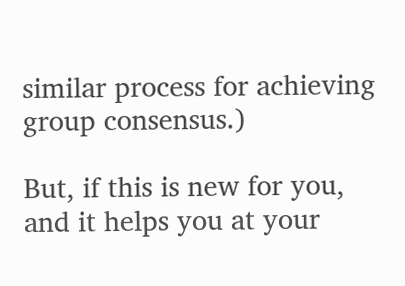similar process for achieving group consensus.)

But, if this is new for you, and it helps you at your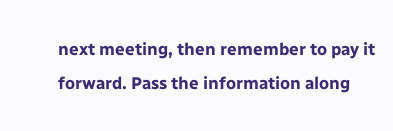next meeting, then remember to pay it forward. Pass the information along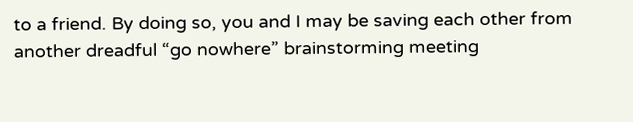to a friend. By doing so, you and I may be saving each other from another dreadful “go nowhere” brainstorming meeting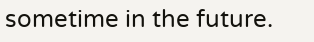sometime in the future.